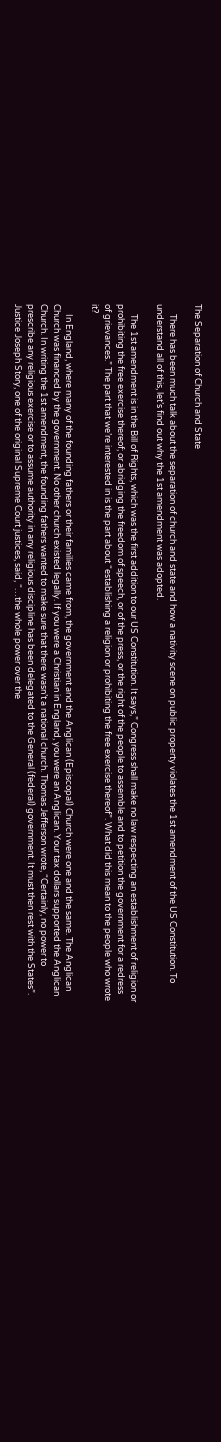The Separation of Church and State

     There has been much talk about the separation of church and state and how a nativity scene on public property violates the 1st amendment of the US Constitution. To understand all of this, let’s find out why the 1st amendment was adopted.

     The 1st amendment is in the Bill of Rights, which was the first addition to our US Constitution. It says,” Congress shall make no law respecting an establishment of religion or prohibiting the free exercise thereof; or abridging the freedom of speech, or of the press, or the right of the people to assemble and to petition the government for a redress of grievances.” The part that we’re interested in is the part about “establishing a religion or prohibiting the free exercise thereof”. What did this mean to the people who wrote it?

     In England, where many of the founding fathers or their families came from, the government and the Anglican (Episcopal) Church were one and the same. The Anglican Church was financed by the government. No other church existed legally. If you were a Christian in England, you were an Anglican. Your tax dollars supported the Anglican Church. In writing the 1st amendment, the founding fathers wanted to make sure that there wasn’t a national church. Thomas Jefferson wrote, “Certainly, no power to prescribe any religious exercise or to assume authority in any religious discipline has been delegated to the General (federal) government. It must then rest with the States”. Justice Joseph Story, one of the original Supreme Court justices, said, “…the whole power over the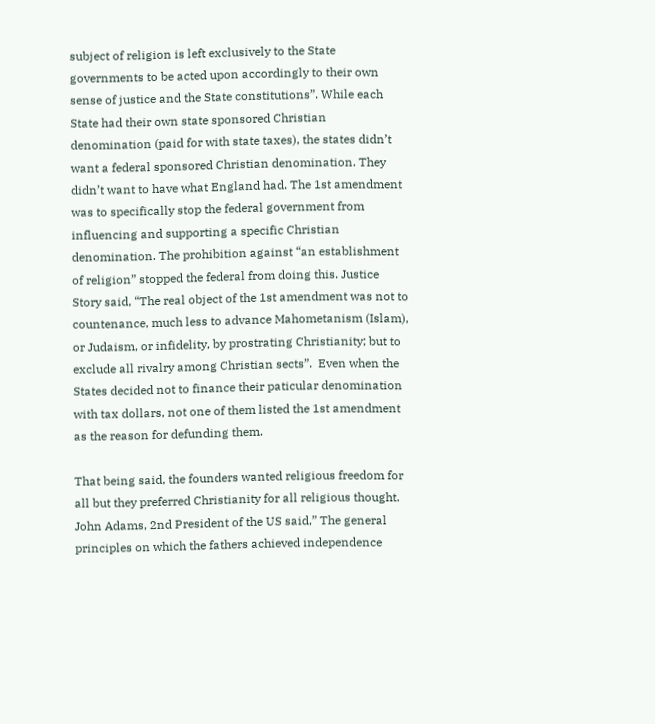subject of religion is left exclusively to the State governments to be acted upon accordingly to their own sense of justice and the State constitutions”. While each State had their own state sponsored Christian denomination (paid for with state taxes), the states didn’t want a federal sponsored Christian denomination. They didn’t want to have what England had. The 1st amendment was to specifically stop the federal government from influencing and supporting a specific Christian denomination. The prohibition against “an establishment of religion” stopped the federal from doing this. Justice Story said, “The real object of the 1st amendment was not to countenance, much less to advance Mahometanism (Islam), or Judaism, or infidelity, by prostrating Christianity; but to exclude all rivalry among Christian sects”.  Even when the States decided not to finance their paticular denomination with tax dollars, not one of them listed the 1st amendment as the reason for defunding them.

That being said, the founders wanted religious freedom for all but they preferred Christianity for all religious thought.  John Adams, 2nd President of the US said,” The general principles on which the fathers achieved independence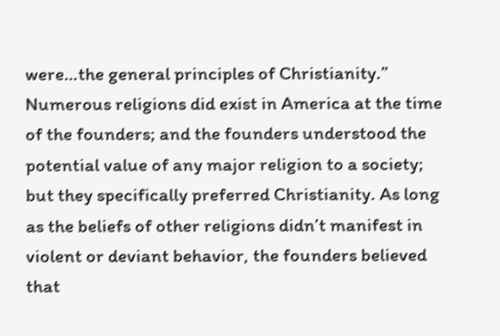were…the general principles of Christianity.” Numerous religions did exist in America at the time of the founders; and the founders understood the potential value of any major religion to a society; but they specifically preferred Christianity. As long as the beliefs of other religions didn’t manifest in violent or deviant behavior, the founders believed that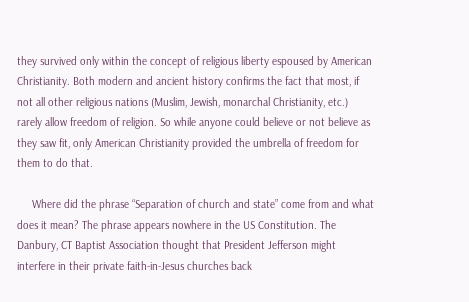they survived only within the concept of religious liberty espoused by American Christianity. Both modern and ancient history confirms the fact that most, if not all other religious nations (Muslim, Jewish, monarchal Christianity, etc.) rarely allow freedom of religion. So while anyone could believe or not believe as they saw fit, only American Christianity provided the umbrella of freedom for them to do that.

     Where did the phrase “Separation of church and state” come from and what does it mean? The phrase appears nowhere in the US Constitution. The Danbury, CT Baptist Association thought that President Jefferson might interfere in their private faith-in-Jesus churches back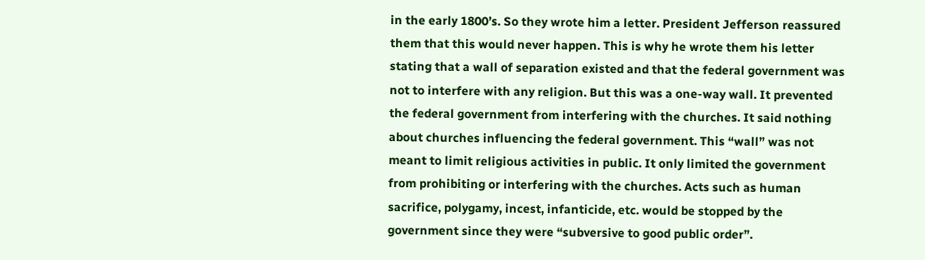in the early 1800’s. So they wrote him a letter. President Jefferson reassured them that this would never happen. This is why he wrote them his letter stating that a wall of separation existed and that the federal government was not to interfere with any religion. But this was a one-way wall. It prevented the federal government from interfering with the churches. It said nothing about churches influencing the federal government. This “wall” was not meant to limit religious activities in public. It only limited the government from prohibiting or interfering with the churches. Acts such as human sacrifice, polygamy, incest, infanticide, etc. would be stopped by the government since they were “subversive to good public order”.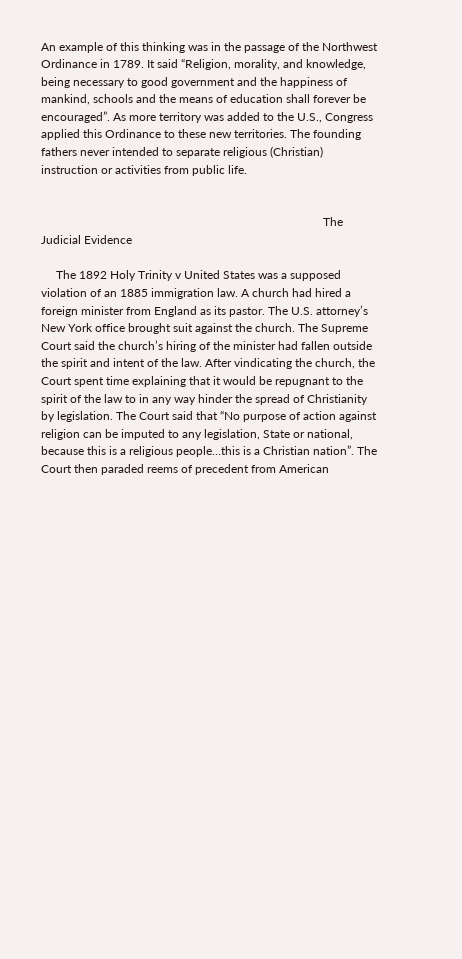An example of this thinking was in the passage of the Northwest Ordinance in 1789. It said “Religion, morality, and knowledge, being necessary to good government and the happiness of mankind, schools and the means of education shall forever be encouraged”. As more territory was added to the U.S., Congress applied this Ordinance to these new territories. The founding fathers never intended to separate religious (Christian) instruction or activities from public life.


                                                                                              The Judicial Evidence

     The 1892 Holy Trinity v United States was a supposed violation of an 1885 immigration law. A church had hired a foreign minister from England as its pastor. The U.S. attorney’s New York office brought suit against the church. The Supreme Court said the church’s hiring of the minister had fallen outside the spirit and intent of the law. After vindicating the church, the Court spent time explaining that it would be repugnant to the spirit of the law to in any way hinder the spread of Christianity by legislation. The Court said that “No purpose of action against religion can be imputed to any legislation, State or national, because this is a religious people…this is a Christian nation”. The Court then paraded reems of precedent from American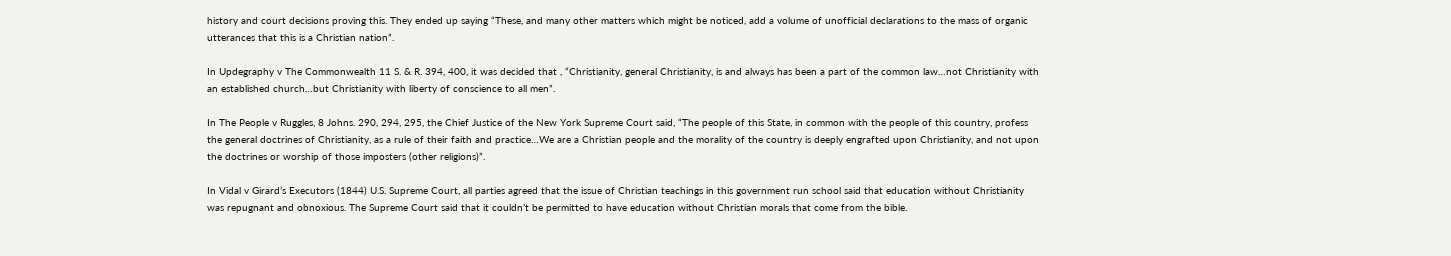history and court decisions proving this. They ended up saying “These, and many other matters which might be noticed, add a volume of unofficial declarations to the mass of organic utterances that this is a Christian nation”.

In Updegraphy v The Commonwealth 11 S. & R. 394, 400, it was decided that , “Christianity, general Christianity, is and always has been a part of the common law…not Christianity with an established church…but Christianity with liberty of conscience to all men”.

In The People v Ruggles, 8 Johns. 290, 294, 295, the Chief Justice of the New York Supreme Court said, “The people of this State, in common with the people of this country, profess the general doctrines of Christianity, as a rule of their faith and practice…We are a Christian people and the morality of the country is deeply engrafted upon Christianity, and not upon the doctrines or worship of those imposters (other religions)”.

In Vidal v Girard’s Executors (1844) U.S. Supreme Court, all parties agreed that the issue of Christian teachings in this government run school said that education without Christianity was repugnant and obnoxious. The Supreme Court said that it couldn’t be permitted to have education without Christian morals that come from the bible.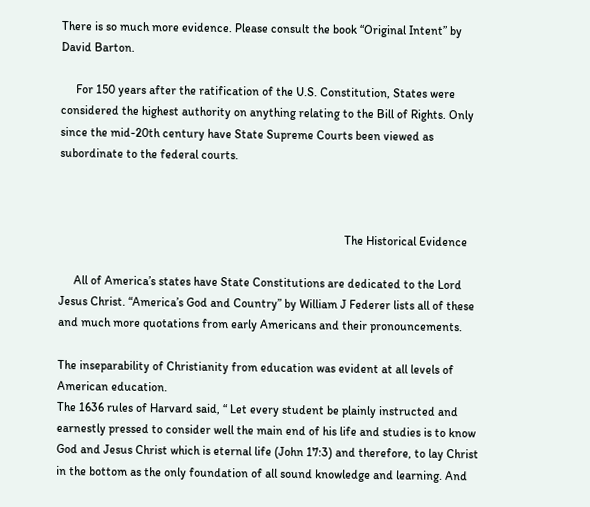There is so much more evidence. Please consult the book “Original Intent” by David Barton.

     For 150 years after the ratification of the U.S. Constitution, States were considered the highest authority on anything relating to the Bill of Rights. Only since the mid-20th century have State Supreme Courts been viewed as subordinate to the federal courts.



                                                                                               The Historical Evidence

     All of America’s states have State Constitutions are dedicated to the Lord Jesus Christ. “America’s God and Country” by William J Federer lists all of these and much more quotations from early Americans and their pronouncements.

The inseparability of Christianity from education was evident at all levels of American education.
The 1636 rules of Harvard said, “ Let every student be plainly instructed and earnestly pressed to consider well the main end of his life and studies is to know God and Jesus Christ which is eternal life (John 17:3) and therefore, to lay Christ in the bottom as the only foundation of all sound knowledge and learning. And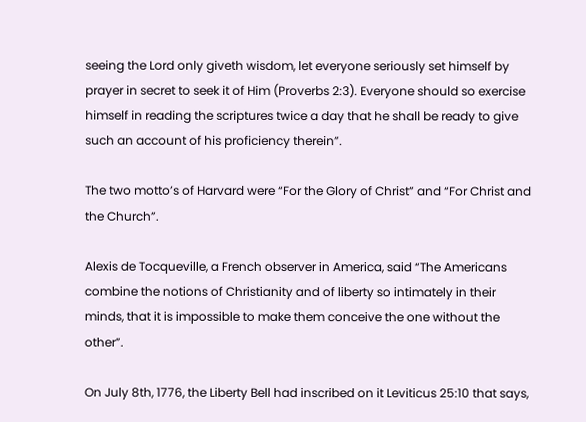seeing the Lord only giveth wisdom, let everyone seriously set himself by prayer in secret to seek it of Him (Proverbs 2:3). Everyone should so exercise himself in reading the scriptures twice a day that he shall be ready to give such an account of his proficiency therein”.

The two motto’s of Harvard were “For the Glory of Christ” and “For Christ and the Church”.

Alexis de Tocqueville, a French observer in America, said “The Americans combine the notions of Christianity and of liberty so intimately in their minds, that it is impossible to make them conceive the one without the other”.

On July 8th, 1776, the Liberty Bell had inscribed on it Leviticus 25:10 that says,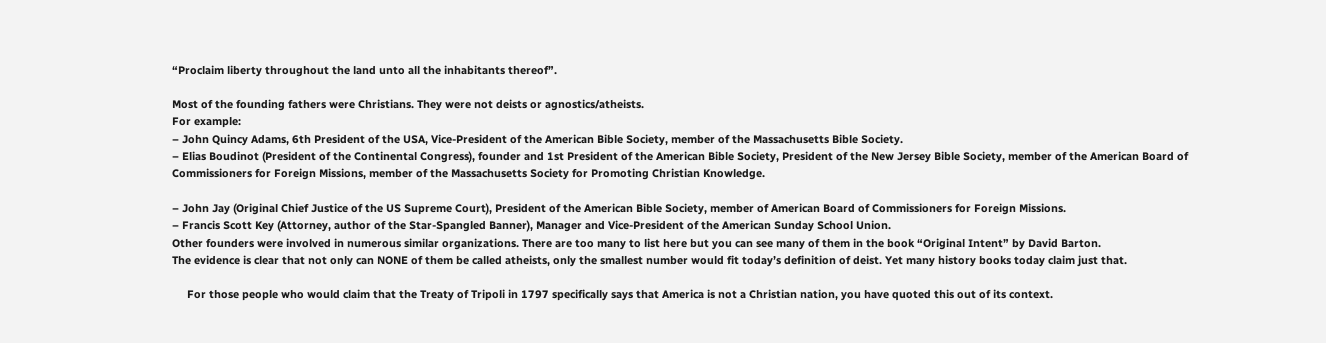“Proclaim liberty throughout the land unto all the inhabitants thereof”.

Most of the founding fathers were Christians. They were not deists or agnostics/atheists.
For example:
– John Quincy Adams, 6th President of the USA, Vice-President of the American Bible Society, member of the Massachusetts Bible Society.
– Elias Boudinot (President of the Continental Congress), founder and 1st President of the American Bible Society, President of the New Jersey Bible Society, member of the American Board of Commissioners for Foreign Missions, member of the Massachusetts Society for Promoting Christian Knowledge.

– John Jay (Original Chief Justice of the US Supreme Court), President of the American Bible Society, member of American Board of Commissioners for Foreign Missions.
– Francis Scott Key (Attorney, author of the Star-Spangled Banner), Manager and Vice-President of the American Sunday School Union.
Other founders were involved in numerous similar organizations. There are too many to list here but you can see many of them in the book “Original Intent” by David Barton.
The evidence is clear that not only can NONE of them be called atheists, only the smallest number would fit today’s definition of deist. Yet many history books today claim just that.

     For those people who would claim that the Treaty of Tripoli in 1797 specifically says that America is not a Christian nation, you have quoted this out of its context.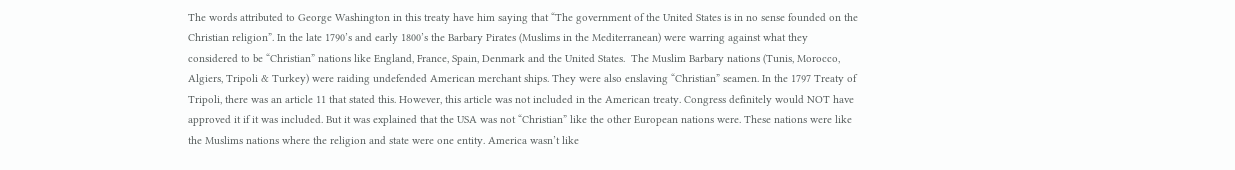The words attributed to George Washington in this treaty have him saying that “The government of the United States is in no sense founded on the Christian religion”. In the late 1790’s and early 1800’s the Barbary Pirates (Muslims in the Mediterranean) were warring against what they considered to be “Christian” nations like England, France, Spain, Denmark and the United States.  The Muslim Barbary nations (Tunis, Morocco, Algiers, Tripoli & Turkey) were raiding undefended American merchant ships. They were also enslaving “Christian” seamen. In the 1797 Treaty of Tripoli, there was an article 11 that stated this. However, this article was not included in the American treaty. Congress definitely would NOT have approved it if it was included. But it was explained that the USA was not “Christian” like the other European nations were. These nations were like the Muslims nations where the religion and state were one entity. America wasn’t like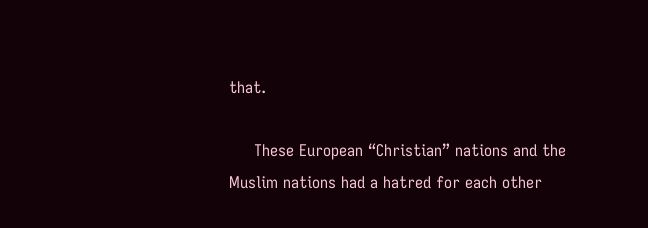that.

     These European “Christian” nations and the Muslim nations had a hatred for each other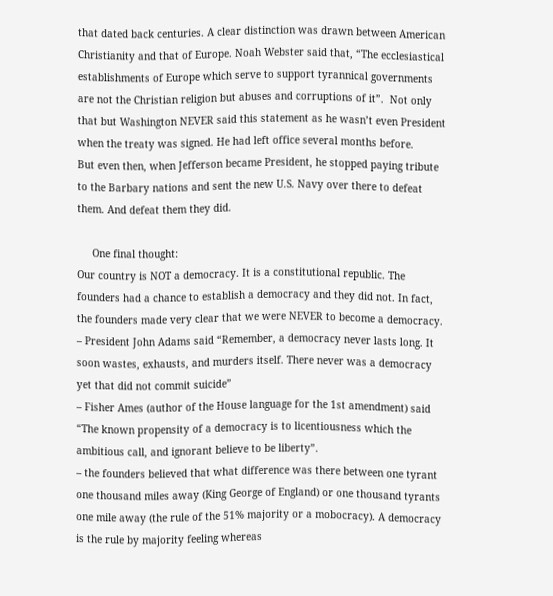that dated back centuries. A clear distinction was drawn between American Christianity and that of Europe. Noah Webster said that, “The ecclesiastical establishments of Europe which serve to support tyrannical governments are not the Christian religion but abuses and corruptions of it”.  Not only that but Washington NEVER said this statement as he wasn’t even President when the treaty was signed. He had left office several months before.
But even then, when Jefferson became President, he stopped paying tribute to the Barbary nations and sent the new U.S. Navy over there to defeat them. And defeat them they did.

     One final thought:
Our country is NOT a democracy. It is a constitutional republic. The founders had a chance to establish a democracy and they did not. In fact, the founders made very clear that we were NEVER to become a democracy.
– President John Adams said “Remember, a democracy never lasts long. It soon wastes, exhausts, and murders itself. There never was a democracy yet that did not commit suicide”
– Fisher Ames (author of the House language for the 1st amendment) said “The known propensity of a democracy is to licentiousness which the ambitious call, and ignorant believe to be liberty”.
– the founders believed that what difference was there between one tyrant one thousand miles away (King George of England) or one thousand tyrants one mile away (the rule of the 51% majority or a mobocracy). A democracy is the rule by majority feeling whereas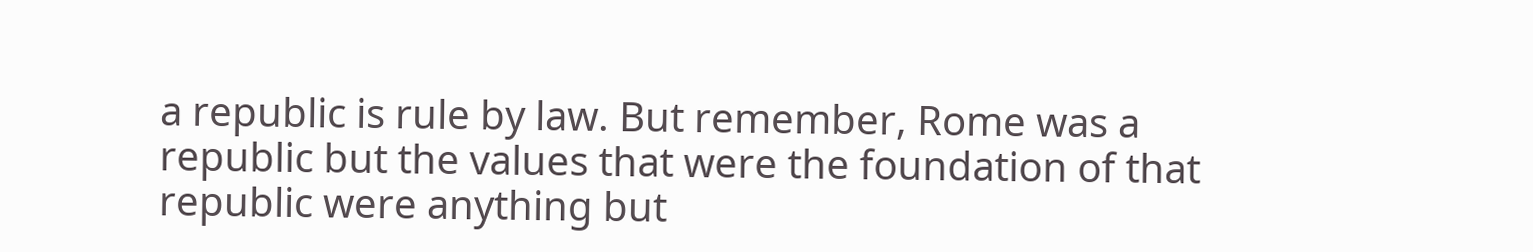a republic is rule by law. But remember, Rome was a republic but the values that were the foundation of that republic were anything but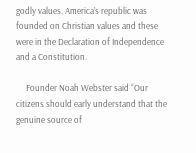godly values. America’s republic was founded on Christian values and these were in the Declaration of Independence and a Constitution.

     Founder Noah Webster said “Our citizens should early understand that the genuine source of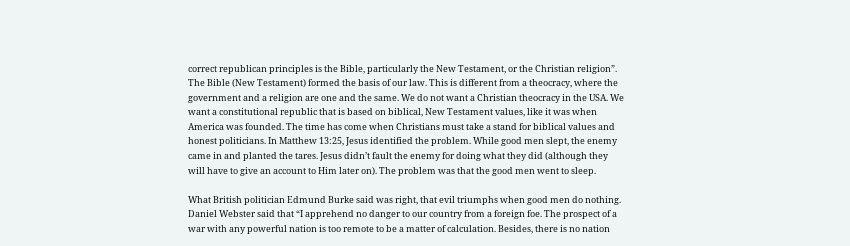correct republican principles is the Bible, particularly the New Testament, or the Christian religion”. The Bible (New Testament) formed the basis of our law. This is different from a theocracy, where the government and a religion are one and the same. We do not want a Christian theocracy in the USA. We want a constitutional republic that is based on biblical, New Testament values, like it was when America was founded. The time has come when Christians must take a stand for biblical values and honest politicians. In Matthew 13:25, Jesus identified the problem. While good men slept, the enemy came in and planted the tares. Jesus didn’t fault the enemy for doing what they did (although they will have to give an account to Him later on). The problem was that the good men went to sleep.

What British politician Edmund Burke said was right, that evil triumphs when good men do nothing. Daniel Webster said that “I apprehend no danger to our country from a foreign foe. The prospect of a war with any powerful nation is too remote to be a matter of calculation. Besides, there is no nation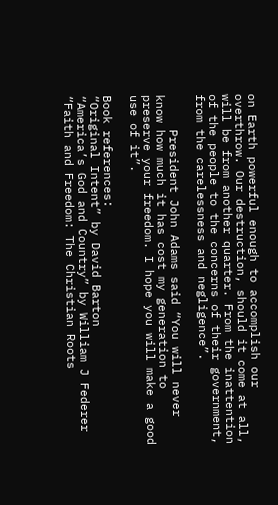on Earth powerful enough to accomplish our overthrow. Our destruction, should it come at all, will be from another quarter. From the inattention of the people to the concerns of their government, from the carelessness and negligence”.

     President John Adams said “You will never know how much it has cost my generation to preserve your freedom. I hope you will make a good use of it”.

Book references:
“Original Intent” by David Barton
“America’s God and Country” by William J Federer
“Faith and Freedom: The Christian Roots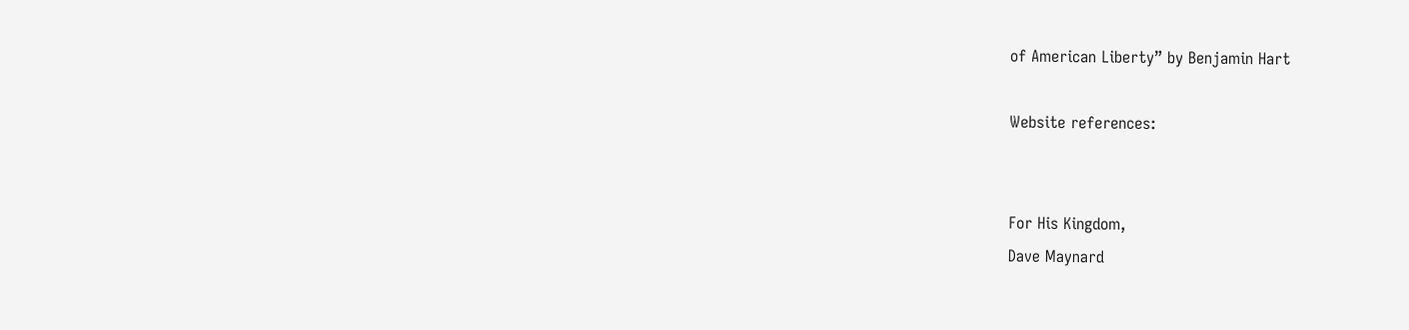of American Liberty” by Benjamin Hart

Website references:


For His Kingdom,
Dave Maynard